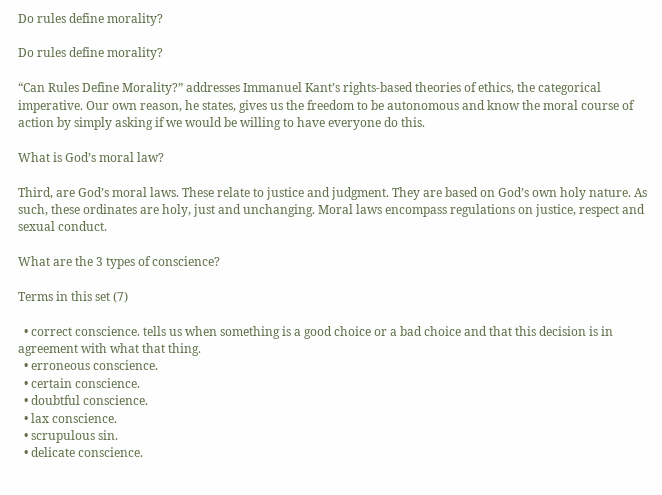Do rules define morality?

Do rules define morality?

“Can Rules Define Morality?” addresses Immanuel Kant’s rights-based theories of ethics, the categorical imperative. Our own reason, he states, gives us the freedom to be autonomous and know the moral course of action by simply asking if we would be willing to have everyone do this.

What is God’s moral law?

Third, are God’s moral laws. These relate to justice and judgment. They are based on God’s own holy nature. As such, these ordinates are holy, just and unchanging. Moral laws encompass regulations on justice, respect and sexual conduct.

What are the 3 types of conscience?

Terms in this set (7)

  • correct conscience. tells us when something is a good choice or a bad choice and that this decision is in agreement with what that thing.
  • erroneous conscience.
  • certain conscience.
  • doubtful conscience.
  • lax conscience.
  • scrupulous sin.
  • delicate conscience.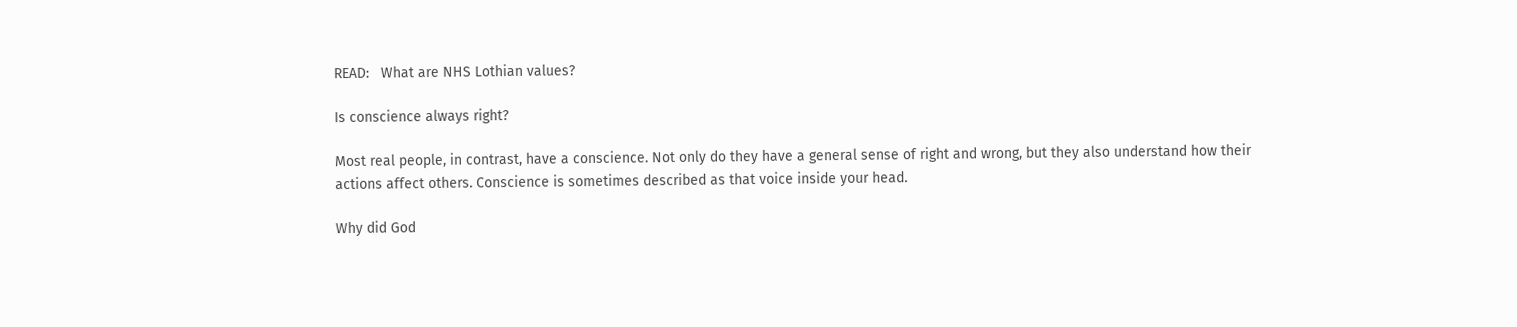READ:   What are NHS Lothian values?

Is conscience always right?

Most real people, in contrast, have a conscience. Not only do they have a general sense of right and wrong, but they also understand how their actions affect others. Conscience is sometimes described as that voice inside your head.

Why did God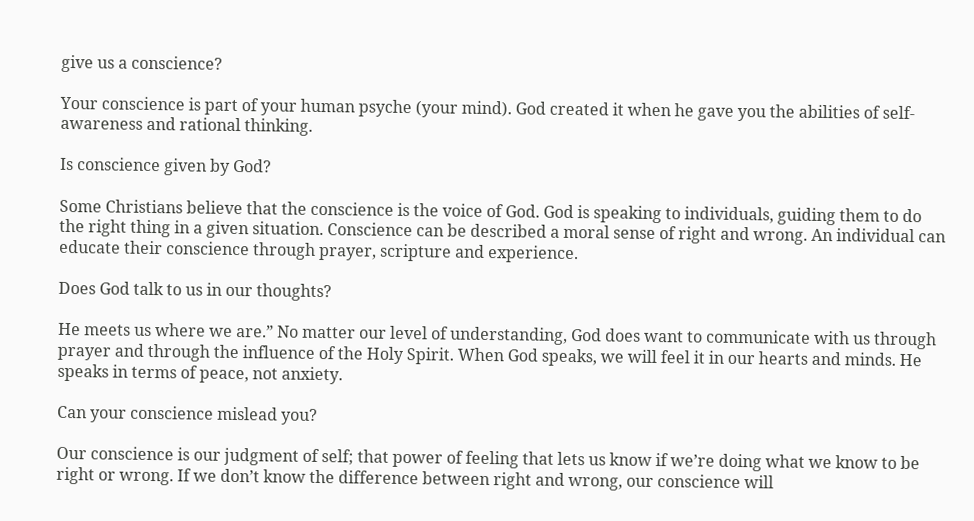give us a conscience?

Your conscience is part of your human psyche (your mind). God created it when he gave you the abilities of self-awareness and rational thinking.

Is conscience given by God?

Some Christians believe that the conscience is the voice of God. God is speaking to individuals, guiding them to do the right thing in a given situation. Conscience can be described a moral sense of right and wrong. An individual can educate their conscience through prayer, scripture and experience.

Does God talk to us in our thoughts?

He meets us where we are.” No matter our level of understanding, God does want to communicate with us through prayer and through the influence of the Holy Spirit. When God speaks, we will feel it in our hearts and minds. He speaks in terms of peace, not anxiety.

Can your conscience mislead you?

Our conscience is our judgment of self; that power of feeling that lets us know if we’re doing what we know to be right or wrong. If we don’t know the difference between right and wrong, our conscience will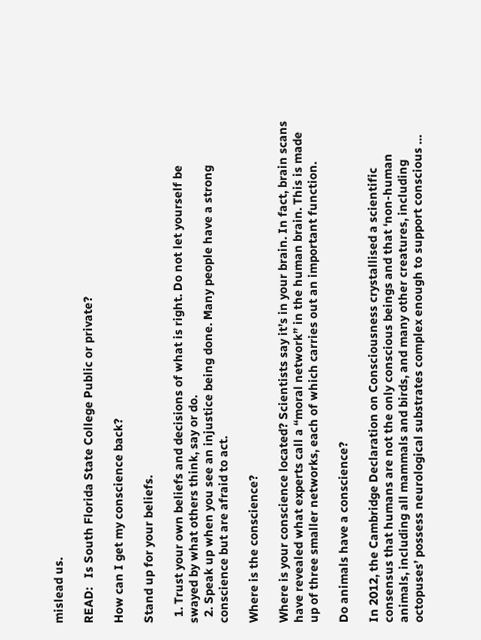mislead us.

READ:   Is South Florida State College Public or private?

How can I get my conscience back?

Stand up for your beliefs.

  1. Trust your own beliefs and decisions of what is right. Do not let yourself be swayed by what others think, say or do.
  2. Speak up when you see an injustice being done. Many people have a strong conscience but are afraid to act.

Where is the conscience?

Where is your conscience located? Scientists say it’s in your brain. In fact, brain scans have revealed what experts call a “moral network” in the human brain. This is made up of three smaller networks, each of which carries out an important function.

Do animals have a conscience?

In 2012, the Cambridge Declaration on Consciousness crystallised a scientific consensus that humans are not the only conscious beings and that ‘non-human animals, including all mammals and birds, and many other creatures, including octopuses’ possess neurological substrates complex enough to support conscious …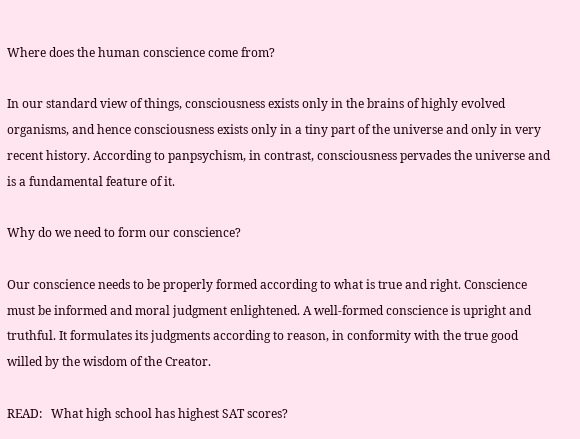Where does the human conscience come from?

In our standard view of things, consciousness exists only in the brains of highly evolved organisms, and hence consciousness exists only in a tiny part of the universe and only in very recent history. According to panpsychism, in contrast, consciousness pervades the universe and is a fundamental feature of it.

Why do we need to form our conscience?

Our conscience needs to be properly formed according to what is true and right. Conscience must be informed and moral judgment enlightened. A well-formed conscience is upright and truthful. It formulates its judgments according to reason, in conformity with the true good willed by the wisdom of the Creator.

READ:   What high school has highest SAT scores?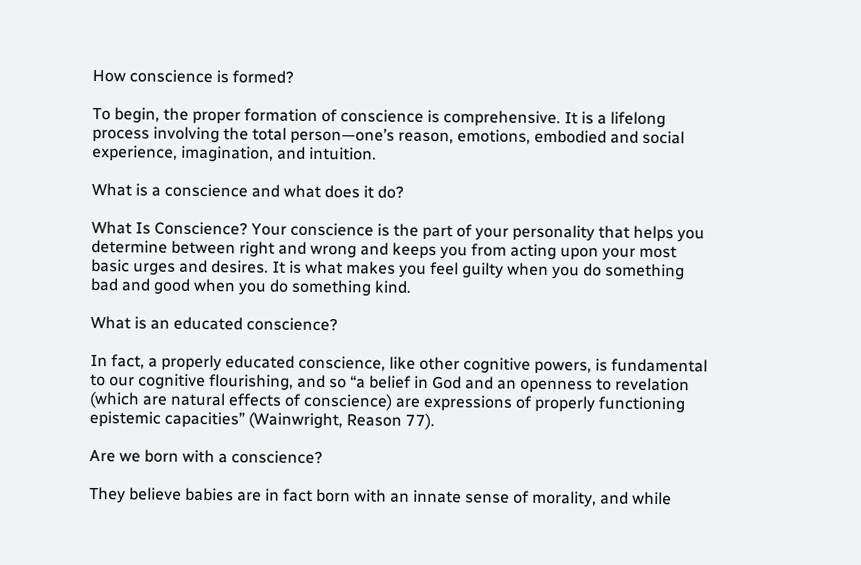How conscience is formed?

To begin, the proper formation of conscience is comprehensive. It is a lifelong process involving the total person—one’s reason, emotions, embodied and social experience, imagination, and intuition.

What is a conscience and what does it do?

What Is Conscience? Your conscience is the part of your personality that helps you determine between right and wrong and keeps you from acting upon your most basic urges and desires. It is what makes you feel guilty when you do something bad and good when you do something kind.

What is an educated conscience?

In fact, a properly educated conscience, like other cognitive powers, is fundamental to our cognitive flourishing, and so “a belief in God and an openness to revelation (which are natural effects of conscience) are expressions of properly functioning epistemic capacities” (Wainwright, Reason 77).

Are we born with a conscience?

They believe babies are in fact born with an innate sense of morality, and while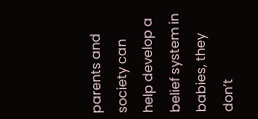parents and society can help develop a belief system in babies, they don’t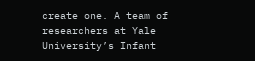create one. A team of researchers at Yale University’s Infant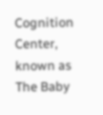Cognition Center, known as The Baby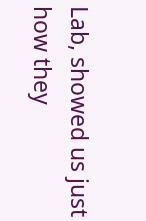Lab, showed us just how they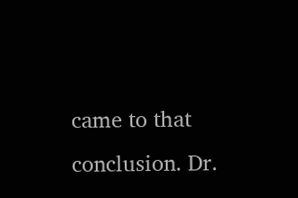came to that conclusion. Dr.